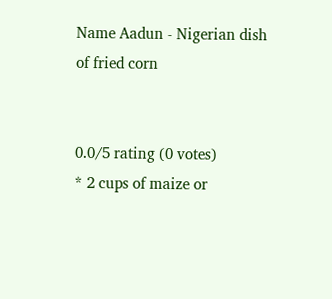Name Aadun - Nigerian dish of fried corn


0.0/5 rating (0 votes)
* 2 cups of maize or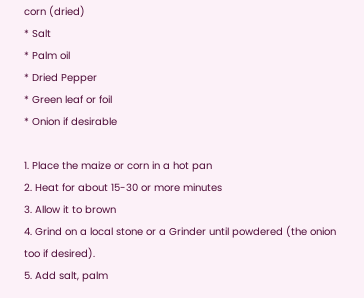corn (dried)
* Salt
* Palm oil
* Dried Pepper
* Green leaf or foil
* Onion if desirable

1. Place the maize or corn in a hot pan
2. Heat for about 15-30 or more minutes
3. Allow it to brown
4. Grind on a local stone or a Grinder until powdered (the onion too if desired).
5. Add salt, palm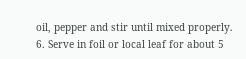oil, pepper and stir until mixed properly.
6. Serve in foil or local leaf for about 5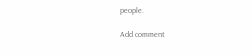people.

Add comment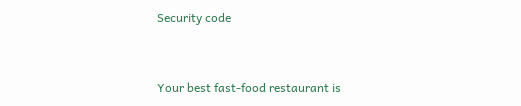Security code


Your best fast-food restaurant is